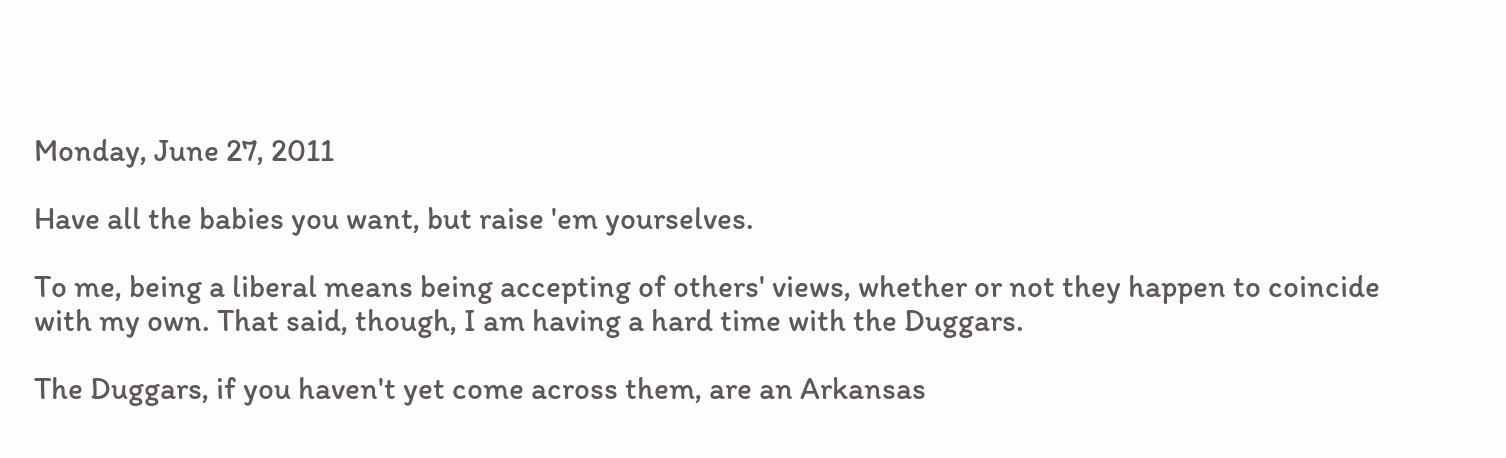Monday, June 27, 2011

Have all the babies you want, but raise 'em yourselves.

To me, being a liberal means being accepting of others' views, whether or not they happen to coincide with my own. That said, though, I am having a hard time with the Duggars.

The Duggars, if you haven't yet come across them, are an Arkansas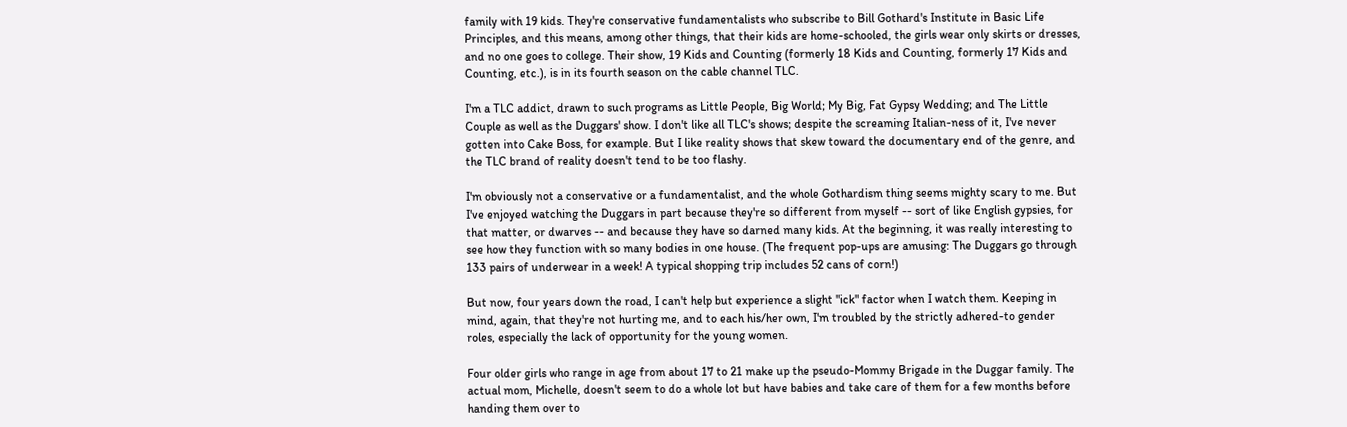family with 19 kids. They're conservative fundamentalists who subscribe to Bill Gothard's Institute in Basic Life Principles, and this means, among other things, that their kids are home-schooled, the girls wear only skirts or dresses, and no one goes to college. Their show, 19 Kids and Counting (formerly 18 Kids and Counting, formerly 17 Kids and Counting, etc.), is in its fourth season on the cable channel TLC.

I'm a TLC addict, drawn to such programs as Little People, Big World; My Big, Fat Gypsy Wedding; and The Little Couple as well as the Duggars' show. I don't like all TLC's shows; despite the screaming Italian-ness of it, I've never gotten into Cake Boss, for example. But I like reality shows that skew toward the documentary end of the genre, and the TLC brand of reality doesn't tend to be too flashy.

I'm obviously not a conservative or a fundamentalist, and the whole Gothardism thing seems mighty scary to me. But I've enjoyed watching the Duggars in part because they're so different from myself -- sort of like English gypsies, for that matter, or dwarves -- and because they have so darned many kids. At the beginning, it was really interesting to see how they function with so many bodies in one house. (The frequent pop-ups are amusing: The Duggars go through 133 pairs of underwear in a week! A typical shopping trip includes 52 cans of corn!)

But now, four years down the road, I can't help but experience a slight "ick" factor when I watch them. Keeping in mind, again, that they're not hurting me, and to each his/her own, I'm troubled by the strictly adhered-to gender roles, especially the lack of opportunity for the young women.

Four older girls who range in age from about 17 to 21 make up the pseudo-Mommy Brigade in the Duggar family. The actual mom, Michelle, doesn't seem to do a whole lot but have babies and take care of them for a few months before handing them over to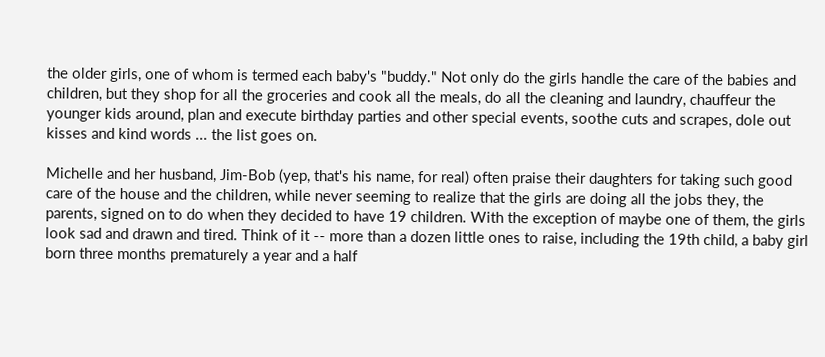the older girls, one of whom is termed each baby's "buddy." Not only do the girls handle the care of the babies and children, but they shop for all the groceries and cook all the meals, do all the cleaning and laundry, chauffeur the younger kids around, plan and execute birthday parties and other special events, soothe cuts and scrapes, dole out kisses and kind words ... the list goes on.

Michelle and her husband, Jim-Bob (yep, that's his name, for real) often praise their daughters for taking such good care of the house and the children, while never seeming to realize that the girls are doing all the jobs they, the parents, signed on to do when they decided to have 19 children. With the exception of maybe one of them, the girls look sad and drawn and tired. Think of it -- more than a dozen little ones to raise, including the 19th child, a baby girl born three months prematurely a year and a half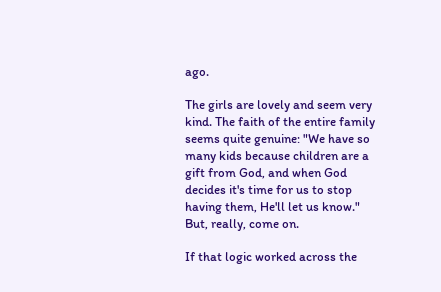ago.

The girls are lovely and seem very kind. The faith of the entire family seems quite genuine: "We have so many kids because children are a gift from God, and when God decides it's time for us to stop having them, He'll let us know." But, really, come on.

If that logic worked across the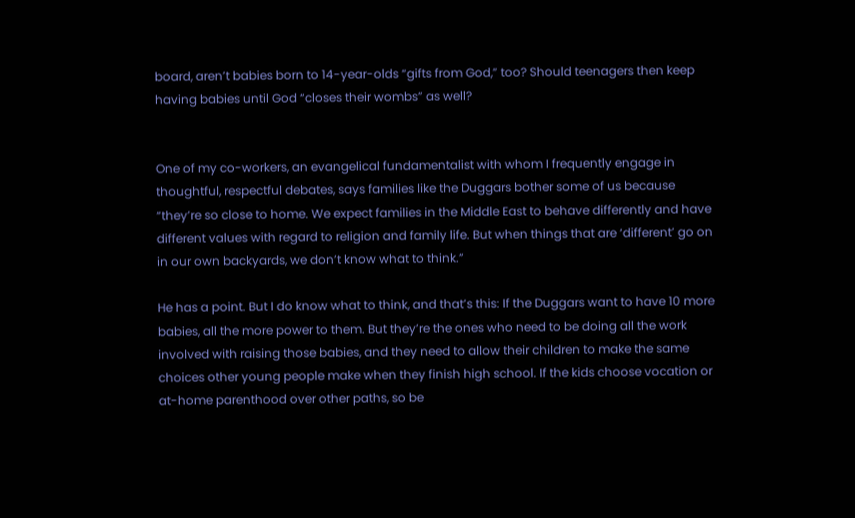board, aren’t babies born to 14-year-olds “gifts from God,” too? Should teenagers then keep having babies until God “closes their wombs” as well?


One of my co-workers, an evangelical fundamentalist with whom I frequently engage in thoughtful, respectful debates, says families like the Duggars bother some of us because “they’re so close to home. We expect families in the Middle East to behave differently and have different values with regard to religion and family life. But when things that are ‘different’ go on in our own backyards, we don’t know what to think.”

He has a point. But I do know what to think, and that’s this: If the Duggars want to have 10 more babies, all the more power to them. But they’re the ones who need to be doing all the work involved with raising those babies, and they need to allow their children to make the same choices other young people make when they finish high school. If the kids choose vocation or at-home parenthood over other paths, so be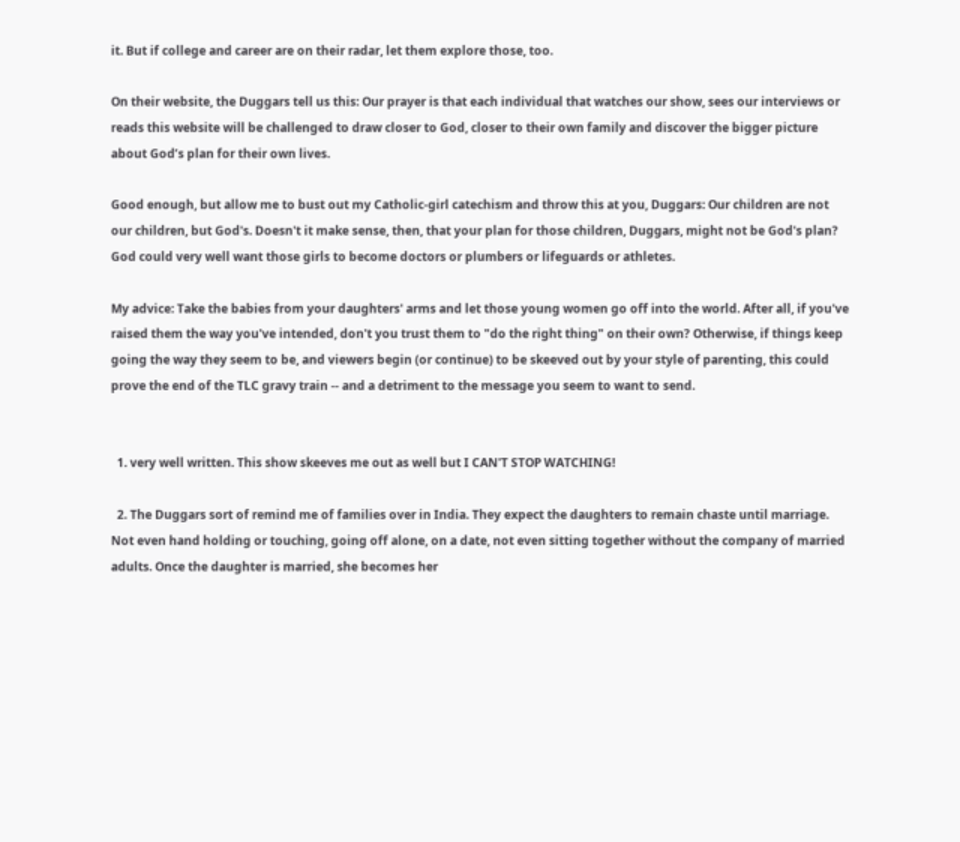it. But if college and career are on their radar, let them explore those, too.

On their website, the Duggars tell us this: Our prayer is that each individual that watches our show, sees our interviews or reads this website will be challenged to draw closer to God, closer to their own family and discover the bigger picture about God’s plan for their own lives.

Good enough, but allow me to bust out my Catholic-girl catechism and throw this at you, Duggars: Our children are not our children, but God's. Doesn't it make sense, then, that your plan for those children, Duggars, might not be God's plan? God could very well want those girls to become doctors or plumbers or lifeguards or athletes.

My advice: Take the babies from your daughters' arms and let those young women go off into the world. After all, if you've raised them the way you've intended, don't you trust them to "do the right thing" on their own? Otherwise, if things keep going the way they seem to be, and viewers begin (or continue) to be skeeved out by your style of parenting, this could prove the end of the TLC gravy train -- and a detriment to the message you seem to want to send.


  1. very well written. This show skeeves me out as well but I CAN'T STOP WATCHING!

  2. The Duggars sort of remind me of families over in India. They expect the daughters to remain chaste until marriage. Not even hand holding or touching, going off alone, on a date, not even sitting together without the company of married adults. Once the daughter is married, she becomes her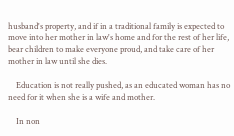husband's property, and if in a traditional family is expected to move into her mother in law's home and for the rest of her life, bear children to make everyone proud, and take care of her mother in law until she dies.

    Education is not really pushed, as an educated woman has no need for it when she is a wife and mother.

    In non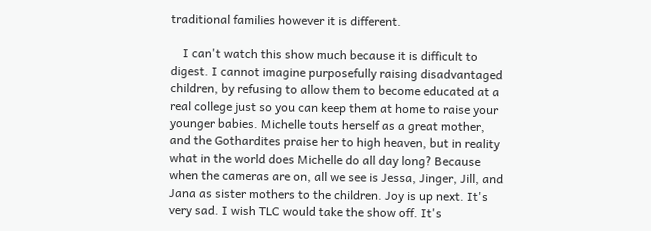traditional families however it is different.

    I can't watch this show much because it is difficult to digest. I cannot imagine purposefully raising disadvantaged children, by refusing to allow them to become educated at a real college just so you can keep them at home to raise your younger babies. Michelle touts herself as a great mother, and the Gothardites praise her to high heaven, but in reality what in the world does Michelle do all day long? Because when the cameras are on, all we see is Jessa, Jinger, Jill, and Jana as sister mothers to the children. Joy is up next. It's very sad. I wish TLC would take the show off. It's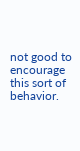not good to encourage this sort of behavior.